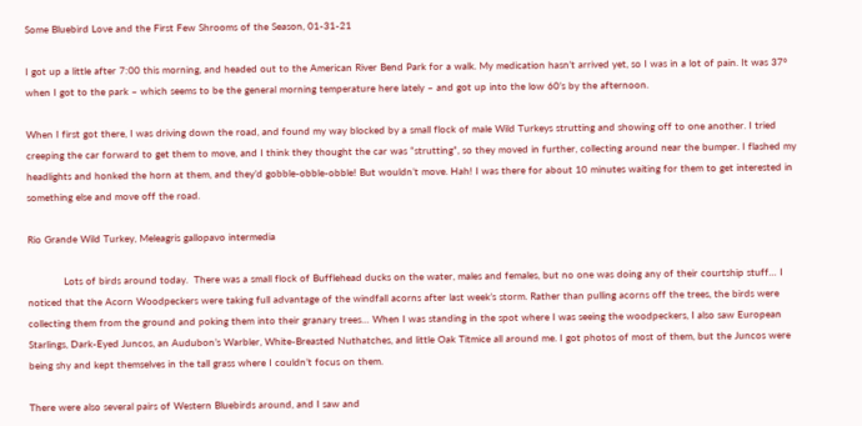Some Bluebird Love and the First Few Shrooms of the Season, 01-31-21

I got up a little after 7:00 this morning, and headed out to the American River Bend Park for a walk. My medication hasn’t arrived yet, so I was in a lot of pain. It was 37° when I got to the park – which seems to be the general morning temperature here lately – and got up into the low 60’s by the afternoon.

When I first got there, I was driving down the road, and found my way blocked by a small flock of male Wild Turkeys strutting and showing off to one another. I tried creeping the car forward to get them to move, and I think they thought the car was “strutting”, so they moved in further, collecting around near the bumper. I flashed my headlights and honked the horn at them, and they’d gobble-obble-obble! But wouldn’t move. Hah! I was there for about 10 minutes waiting for them to get interested in something else and move off the road.

Rio Grande Wild Turkey, Meleagris gallopavo intermedia

            Lots of birds around today.  There was a small flock of Bufflehead ducks on the water, males and females, but no one was doing any of their courtship stuff… I noticed that the Acorn Woodpeckers were taking full advantage of the windfall acorns after last week’s storm. Rather than pulling acorns off the trees, the birds were collecting them from the ground and poking them into their granary trees… When I was standing in the spot where I was seeing the woodpeckers, I also saw European Starlings, Dark-Eyed Juncos, an Audubon’s Warbler, White-Breasted Nuthatches, and little Oak Titmice all around me. I got photos of most of them, but the Juncos were being shy and kept themselves in the tall grass where I couldn’t focus on them.

There were also several pairs of Western Bluebirds around, and I saw and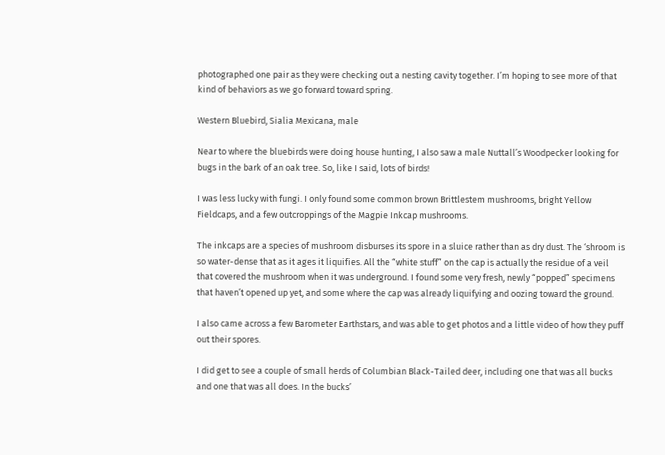photographed one pair as they were checking out a nesting cavity together. I’m hoping to see more of that kind of behaviors as we go forward toward spring.

Western Bluebird, Sialia Mexicana, male

Near to where the bluebirds were doing house hunting, I also saw a male Nuttall’s Woodpecker looking for bugs in the bark of an oak tree. So, like I said, lots of birds!

I was less lucky with fungi. I only found some common brown Brittlestem mushrooms, bright Yellow Fieldcaps, and a few outcroppings of the Magpie Inkcap mushrooms.

The inkcaps are a species of mushroom disburses its spore in a sluice rather than as dry dust. The ‘shroom is so water-dense that as it ages it liquifies. All the “white stuff” on the cap is actually the residue of a veil that covered the mushroom when it was underground. I found some very fresh, newly “popped” specimens that haven’t opened up yet, and some where the cap was already liquifying and oozing toward the ground.

I also came across a few Barometer Earthstars, and was able to get photos and a little video of how they puff out their spores.

I did get to see a couple of small herds of Columbian Black-Tailed deer, including one that was all bucks and one that was all does. In the bucks’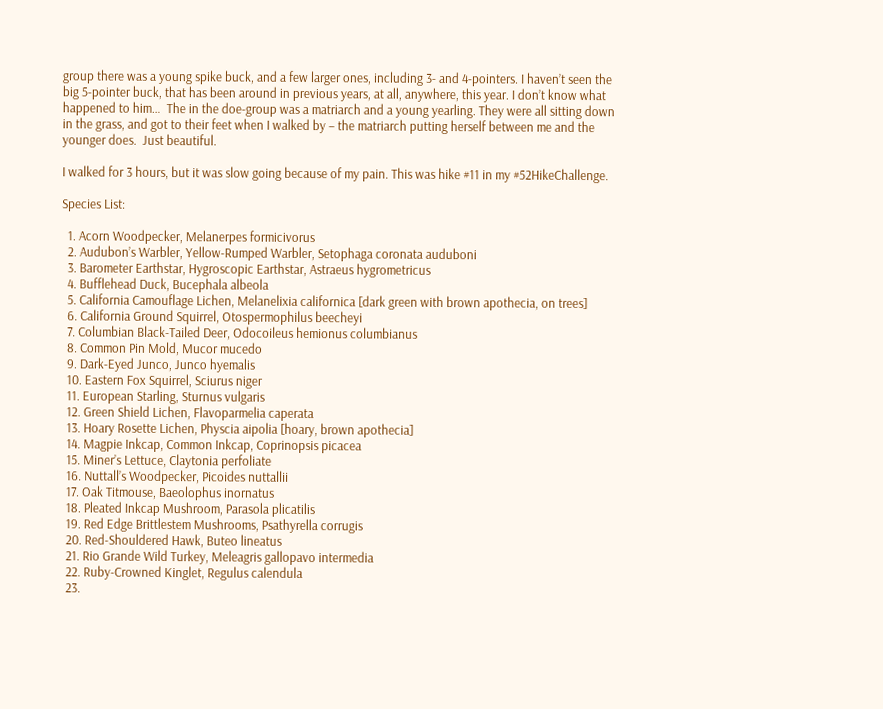group there was a young spike buck, and a few larger ones, including 3- and 4-pointers. I haven’t seen the big 5-pointer buck, that has been around in previous years, at all, anywhere, this year. I don’t know what happened to him…  The in the doe-group was a matriarch and a young yearling. They were all sitting down in the grass, and got to their feet when I walked by – the matriarch putting herself between me and the younger does.  Just beautiful.

I walked for 3 hours, but it was slow going because of my pain. This was hike #11 in my #52HikeChallenge.

Species List:

  1. Acorn Woodpecker, Melanerpes formicivorus
  2. Audubon’s Warbler, Yellow-Rumped Warbler, Setophaga coronata auduboni
  3. Barometer Earthstar, Hygroscopic Earthstar, Astraeus hygrometricus
  4. Bufflehead Duck, Bucephala albeola
  5. California Camouflage Lichen, Melanelixia californica [dark green with brown apothecia, on trees]
  6. California Ground Squirrel, Otospermophilus beecheyi
  7. Columbian Black-Tailed Deer, Odocoileus hemionus columbianus
  8. Common Pin Mold, Mucor mucedo
  9. Dark-Eyed Junco, Junco hyemalis
  10. Eastern Fox Squirrel, Sciurus niger
  11. European Starling, Sturnus vulgaris
  12. Green Shield Lichen, Flavoparmelia caperata
  13. Hoary Rosette Lichen, Physcia aipolia [hoary, brown apothecia]
  14. Magpie Inkcap, Common Inkcap, Coprinopsis picacea
  15. Miner’s Lettuce, Claytonia perfoliate
  16. Nuttall’s Woodpecker, Picoides nuttallii
  17. Oak Titmouse, Baeolophus inornatus
  18. Pleated Inkcap Mushroom, Parasola plicatilis
  19. Red Edge Brittlestem Mushrooms, Psathyrella corrugis
  20. Red-Shouldered Hawk, Buteo lineatus
  21. Rio Grande Wild Turkey, Meleagris gallopavo intermedia
  22. Ruby-Crowned Kinglet, Regulus calendula
  23.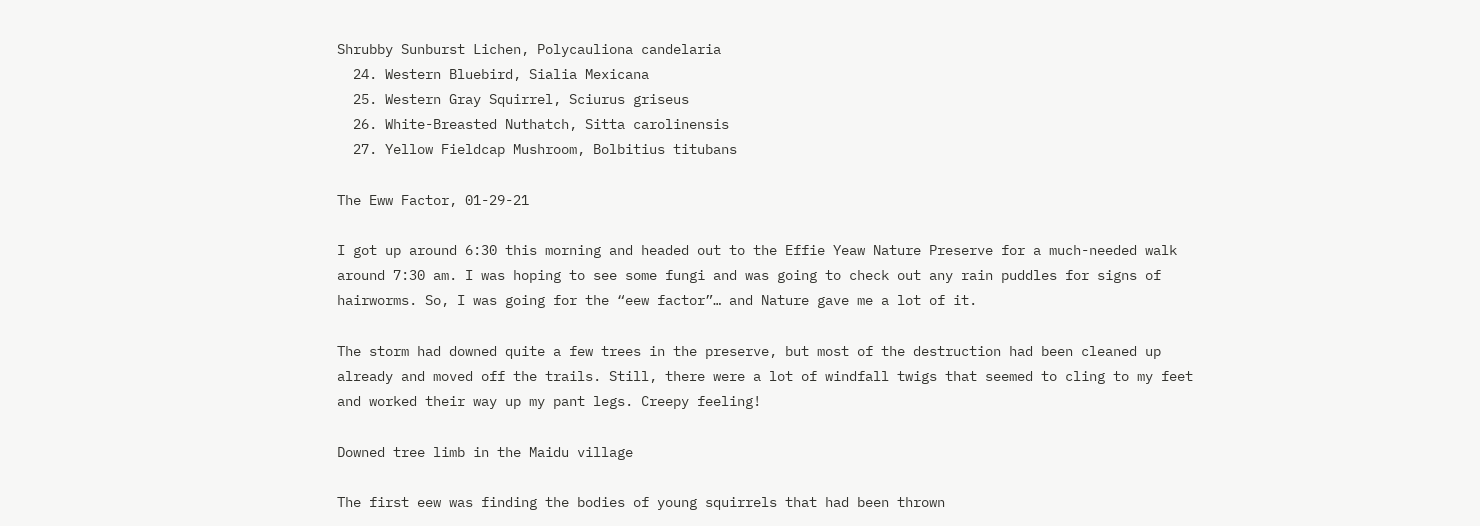Shrubby Sunburst Lichen, Polycauliona candelaria
  24. Western Bluebird, Sialia Mexicana
  25. Western Gray Squirrel, Sciurus griseus
  26. White-Breasted Nuthatch, Sitta carolinensis
  27. Yellow Fieldcap Mushroom, Bolbitius titubans

The Eww Factor, 01-29-21

I got up around 6:30 this morning and headed out to the Effie Yeaw Nature Preserve for a much-needed walk around 7:30 am. I was hoping to see some fungi and was going to check out any rain puddles for signs of hairworms. So, I was going for the “eew factor”… and Nature gave me a lot of it.

The storm had downed quite a few trees in the preserve, but most of the destruction had been cleaned up already and moved off the trails. Still, there were a lot of windfall twigs that seemed to cling to my feet and worked their way up my pant legs. Creepy feeling!

Downed tree limb in the Maidu village

The first eew was finding the bodies of young squirrels that had been thrown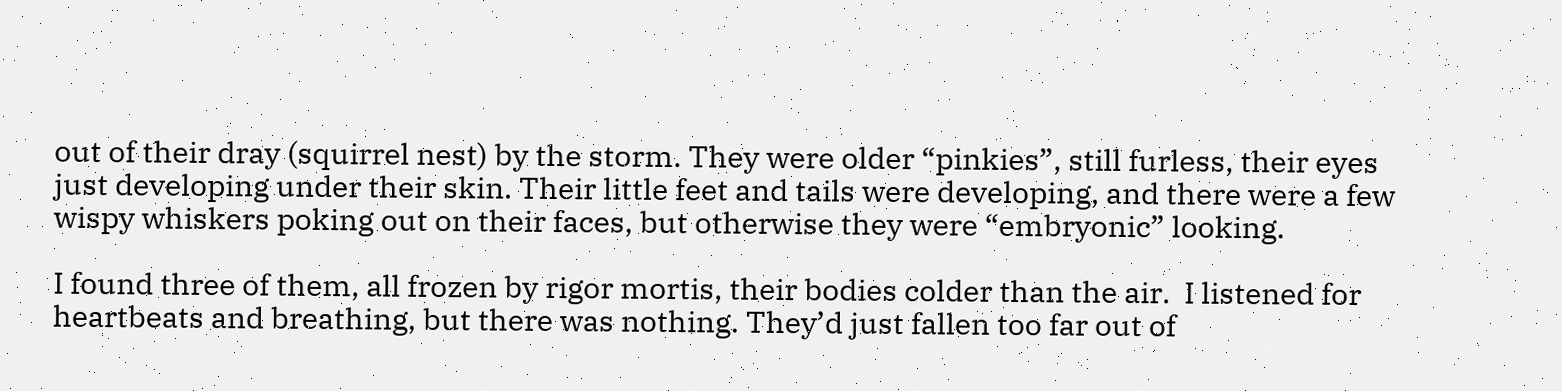out of their dray (squirrel nest) by the storm. They were older “pinkies”, still furless, their eyes just developing under their skin. Their little feet and tails were developing, and there were a few wispy whiskers poking out on their faces, but otherwise they were “embryonic” looking.

I found three of them, all frozen by rigor mortis, their bodies colder than the air.  I listened for heartbeats and breathing, but there was nothing. They’d just fallen too far out of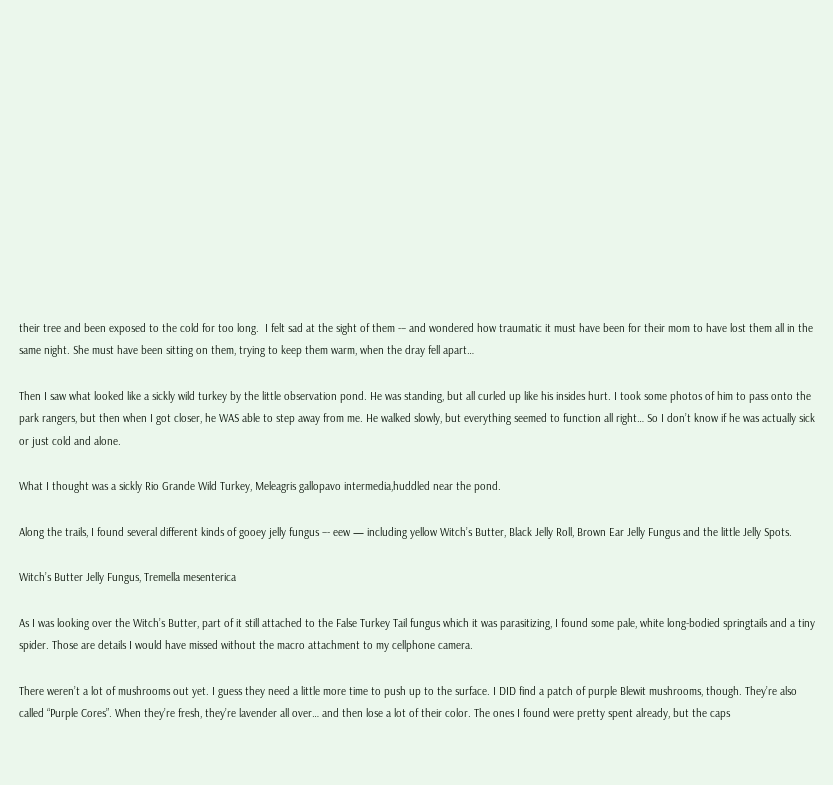their tree and been exposed to the cold for too long.  I felt sad at the sight of them -– and wondered how traumatic it must have been for their mom to have lost them all in the same night. She must have been sitting on them, trying to keep them warm, when the dray fell apart…

Then I saw what looked like a sickly wild turkey by the little observation pond. He was standing, but all curled up like his insides hurt. I took some photos of him to pass onto the park rangers, but then when I got closer, he WAS able to step away from me. He walked slowly, but everything seemed to function all right… So I don’t know if he was actually sick or just cold and alone.

What I thought was a sickly Rio Grande Wild Turkey, Meleagris gallopavo intermedia,huddled near the pond.

Along the trails, I found several different kinds of gooey jelly fungus –- eew — including yellow Witch’s Butter, Black Jelly Roll, Brown Ear Jelly Fungus and the little Jelly Spots.

Witch’s Butter Jelly Fungus, Tremella mesenterica

As I was looking over the Witch’s Butter, part of it still attached to the False Turkey Tail fungus which it was parasitizing, I found some pale, white long-bodied springtails and a tiny spider. Those are details I would have missed without the macro attachment to my cellphone camera.

There weren’t a lot of mushrooms out yet. I guess they need a little more time to push up to the surface. I DID find a patch of purple Blewit mushrooms, though. They’re also called “Purple Cores”. When they’re fresh, they’re lavender all over… and then lose a lot of their color. The ones I found were pretty spent already, but the caps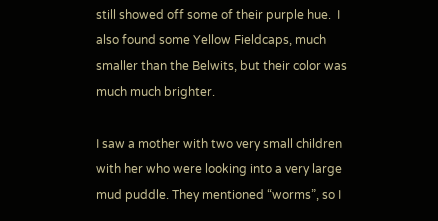still showed off some of their purple hue.  I also found some Yellow Fieldcaps, much smaller than the Belwits, but their color was much much brighter.

I saw a mother with two very small children with her who were looking into a very large mud puddle. They mentioned “worms”, so I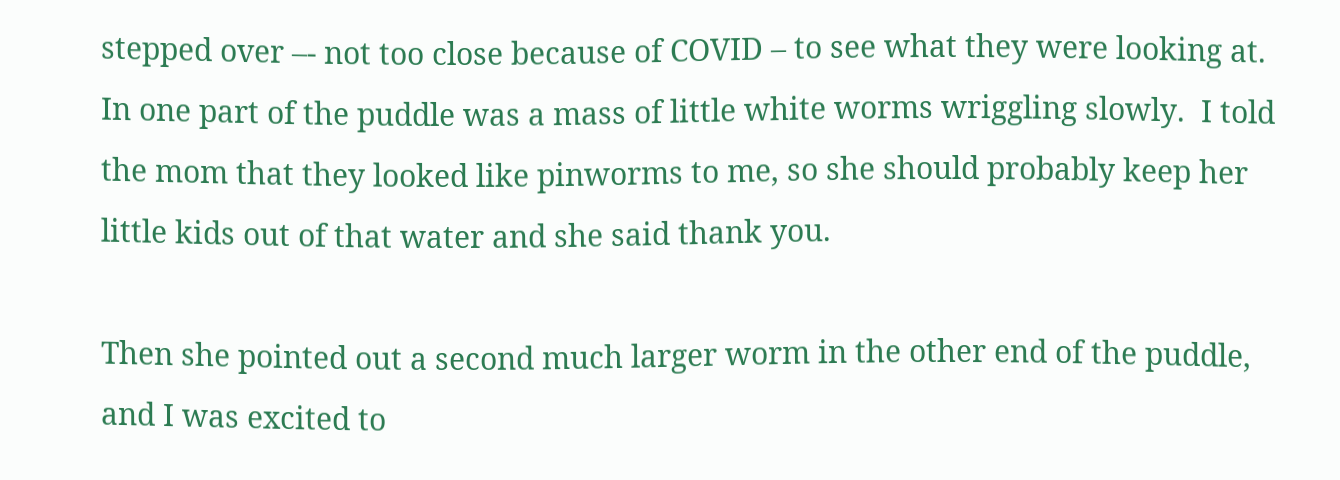stepped over –- not too close because of COVID – to see what they were looking at. In one part of the puddle was a mass of little white worms wriggling slowly.  I told the mom that they looked like pinworms to me, so she should probably keep her little kids out of that water and she said thank you.

Then she pointed out a second much larger worm in the other end of the puddle, and I was excited to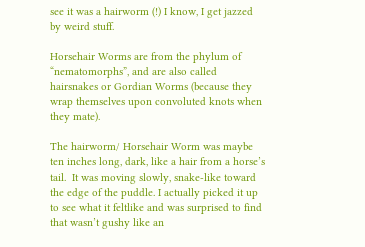see it was a hairworm (!) I know, I get jazzed by weird stuff.

Horsehair Worms are from the phylum of “nematomorphs”, and are also called hairsnakes or Gordian Worms (because they wrap themselves upon convoluted knots when they mate).

The hairworm/ Horsehair Worm was maybe ten inches long, dark, like a hair from a horse’s tail.  It was moving slowly, snake-like toward the edge of the puddle. I actually picked it up to see what it feltlike and was surprised to find that wasn’t gushy like an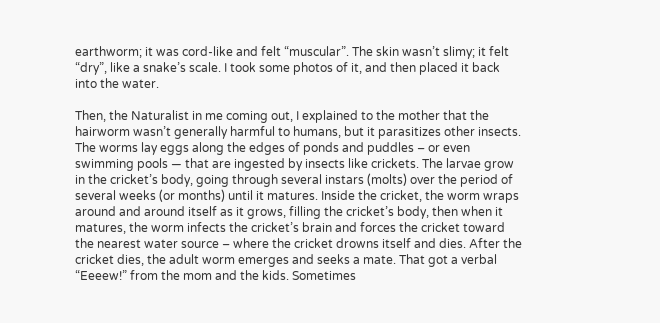earthworm; it was cord-like and felt “muscular”. The skin wasn’t slimy; it felt “dry”, like a snake’s scale. I took some photos of it, and then placed it back into the water.

Then, the Naturalist in me coming out, I explained to the mother that the hairworm wasn’t generally harmful to humans, but it parasitizes other insects. The worms lay eggs along the edges of ponds and puddles – or even swimming pools — that are ingested by insects like crickets. The larvae grow in the cricket’s body, going through several instars (molts) over the period of several weeks (or months) until it matures. Inside the cricket, the worm wraps around and around itself as it grows, filling the cricket’s body, then when it matures, the worm infects the cricket’s brain and forces the cricket toward the nearest water source – where the cricket drowns itself and dies. After the cricket dies, the adult worm emerges and seeks a mate. That got a verbal “Eeeew!” from the mom and the kids. Sometimes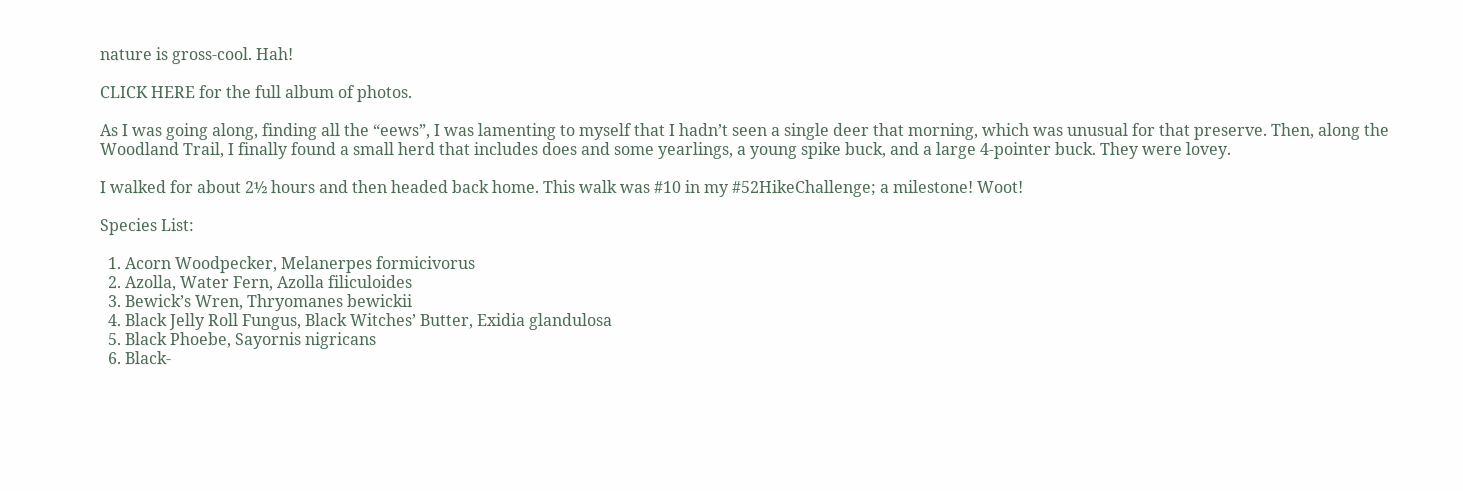nature is gross-cool. Hah!

CLICK HERE for the full album of photos.

As I was going along, finding all the “eews”, I was lamenting to myself that I hadn’t seen a single deer that morning, which was unusual for that preserve. Then, along the Woodland Trail, I finally found a small herd that includes does and some yearlings, a young spike buck, and a large 4-pointer buck. They were lovey.

I walked for about 2½ hours and then headed back home. This walk was #10 in my #52HikeChallenge; a milestone! Woot!

Species List:

  1. Acorn Woodpecker, Melanerpes formicivorus
  2. Azolla, Water Fern, Azolla filiculoides
  3. Bewick’s Wren, Thryomanes bewickii
  4. Black Jelly Roll Fungus, Black Witches’ Butter, Exidia glandulosa
  5. Black Phoebe, Sayornis nigricans
  6. Black-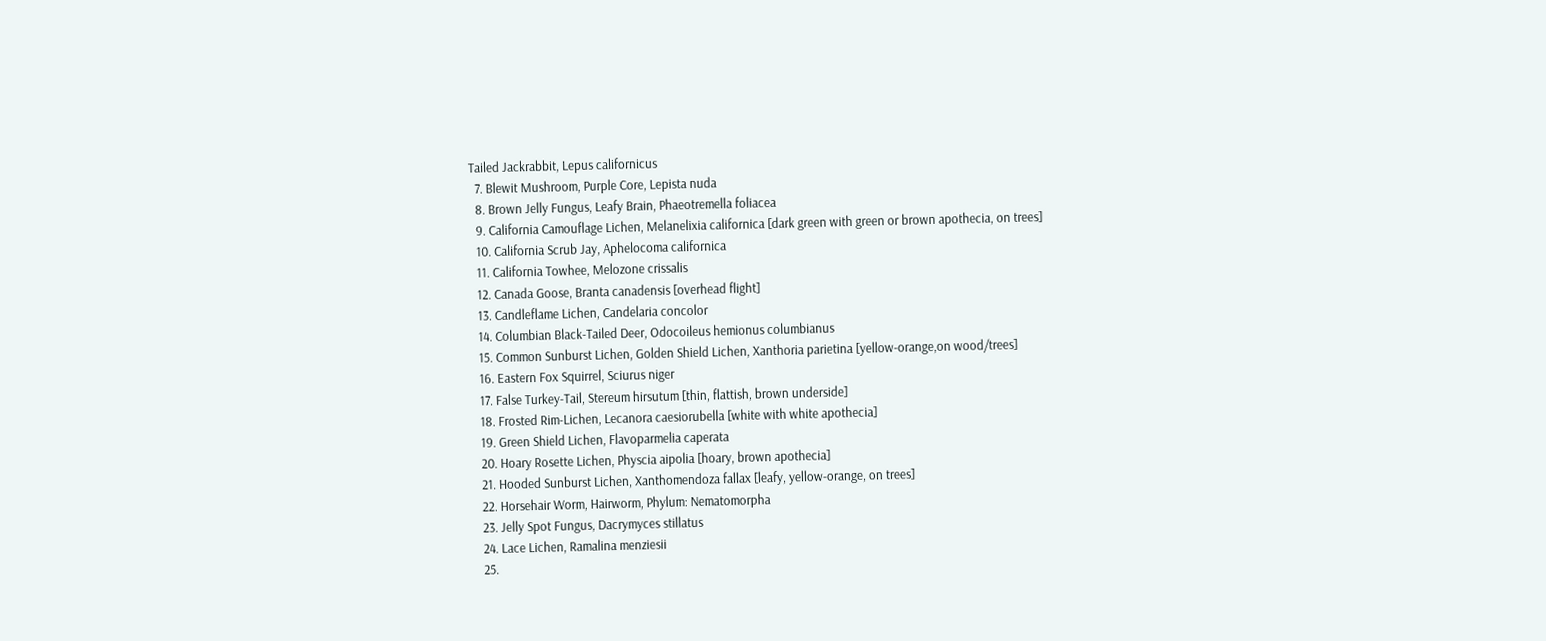Tailed Jackrabbit, Lepus californicus
  7. Blewit Mushroom, Purple Core, Lepista nuda
  8. Brown Jelly Fungus, Leafy Brain, Phaeotremella foliacea
  9. California Camouflage Lichen, Melanelixia californica [dark green with green or brown apothecia, on trees]
  10. California Scrub Jay, Aphelocoma californica
  11. California Towhee, Melozone crissalis
  12. Canada Goose, Branta canadensis [overhead flight]
  13. Candleflame Lichen, Candelaria concolor
  14. Columbian Black-Tailed Deer, Odocoileus hemionus columbianus
  15. Common Sunburst Lichen, Golden Shield Lichen, Xanthoria parietina [yellow-orange,on wood/trees]
  16. Eastern Fox Squirrel, Sciurus niger
  17. False Turkey-Tail, Stereum hirsutum [thin, flattish, brown underside]
  18. Frosted Rim-Lichen, Lecanora caesiorubella [white with white apothecia]
  19. Green Shield Lichen, Flavoparmelia caperata
  20. Hoary Rosette Lichen, Physcia aipolia [hoary, brown apothecia]
  21. Hooded Sunburst Lichen, Xanthomendoza fallax [leafy, yellow-orange, on trees]
  22. Horsehair Worm, Hairworm, Phylum: Nematomorpha
  23. Jelly Spot Fungus, Dacrymyces stillatus
  24. Lace Lichen, Ramalina menziesii
  25.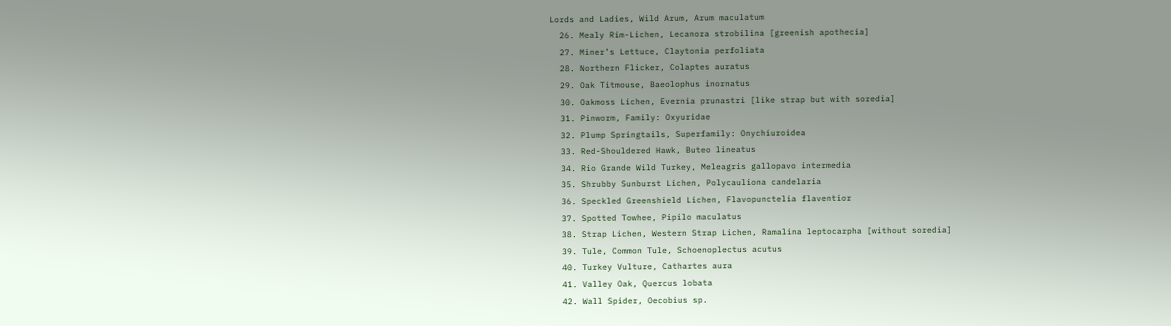Lords and Ladies, Wild Arum, Arum maculatum
  26. Mealy Rim-Lichen, Lecanora strobilina [greenish apothecia]
  27. Miner’s Lettuce, Claytonia perfoliata
  28. Northern Flicker, Colaptes auratus
  29. Oak Titmouse, Baeolophus inornatus
  30. Oakmoss Lichen, Evernia prunastri [like strap but with soredia]
  31. Pinworm, Family: Oxyuridae
  32. Plump Springtails, Superfamily: Onychiuroidea
  33. Red-Shouldered Hawk, Buteo lineatus
  34. Rio Grande Wild Turkey, Meleagris gallopavo intermedia
  35. Shrubby Sunburst Lichen, Polycauliona candelaria
  36. Speckled Greenshield Lichen, Flavopunctelia flaventior
  37. Spotted Towhee, Pipilo maculatus
  38. Strap Lichen, Western Strap Lichen, Ramalina leptocarpha [without soredia]
  39. Tule, Common Tule, Schoenoplectus acutus
  40. Turkey Vulture, Cathartes aura
  41. Valley Oak, Quercus lobata
  42. Wall Spider, Oecobius sp.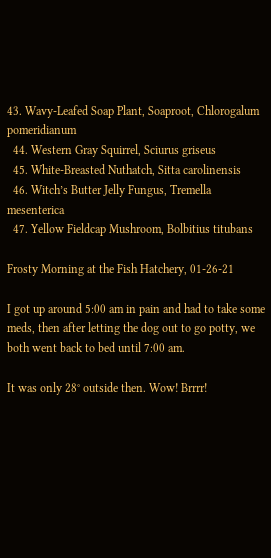43. Wavy-Leafed Soap Plant, Soaproot, Chlorogalum pomeridianum
  44. Western Gray Squirrel, Sciurus griseus
  45. White-Breasted Nuthatch, Sitta carolinensis
  46. Witch’s Butter Jelly Fungus, Tremella mesenterica
  47. Yellow Fieldcap Mushroom, Bolbitius titubans

Frosty Morning at the Fish Hatchery, 01-26-21

I got up around 5:00 am in pain and had to take some meds, then after letting the dog out to go potty, we both went back to bed until 7:00 am.

It was only 28° outside then. Wow! Brrrr!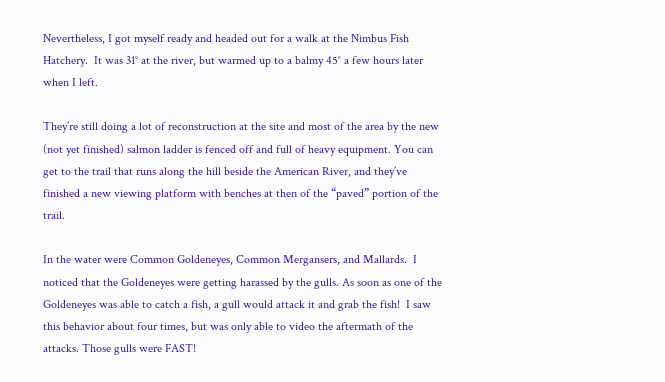Nevertheless, I got myself ready and headed out for a walk at the Nimbus Fish Hatchery.  It was 31° at the river, but warmed up to a balmy 45° a few hours later when I left.

They’re still doing a lot of reconstruction at the site and most of the area by the new (not yet finished) salmon ladder is fenced off and full of heavy equipment. You can get to the trail that runs along the hill beside the American River, and they’ve finished a new viewing platform with benches at then of the “paved” portion of the trail.

In the water were Common Goldeneyes, Common Mergansers, and Mallards.  I noticed that the Goldeneyes were getting harassed by the gulls. As soon as one of the Goldeneyes was able to catch a fish, a gull would attack it and grab the fish!  I saw this behavior about four times, but was only able to video the aftermath of the attacks. Those gulls were FAST!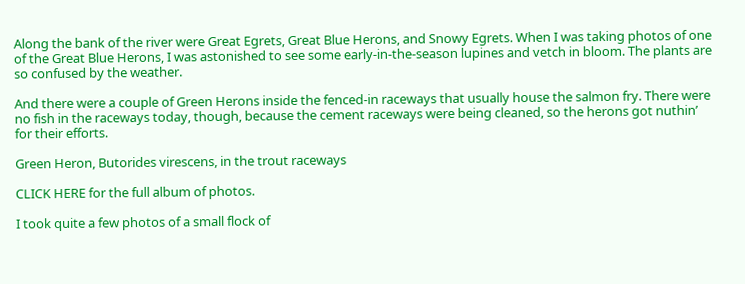Along the bank of the river were Great Egrets, Great Blue Herons, and Snowy Egrets. When I was taking photos of one of the Great Blue Herons, I was astonished to see some early-in-the-season lupines and vetch in bloom. The plants are so confused by the weather.

And there were a couple of Green Herons inside the fenced-in raceways that usually house the salmon fry. There were no fish in the raceways today, though, because the cement raceways were being cleaned, so the herons got nuthin’ for their efforts.

Green Heron, Butorides virescens, in the trout raceways

CLICK HERE for the full album of photos.

I took quite a few photos of a small flock of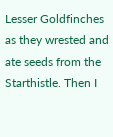Lesser Goldfinches as they wrested and ate seeds from the Starthistle. Then I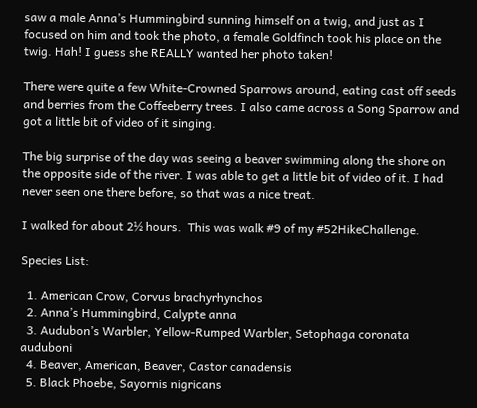saw a male Anna’s Hummingbird sunning himself on a twig, and just as I focused on him and took the photo, a female Goldfinch took his place on the twig. Hah! I guess she REALLY wanted her photo taken!

There were quite a few White-Crowned Sparrows around, eating cast off seeds and berries from the Coffeeberry trees. I also came across a Song Sparrow and got a little bit of video of it singing.

The big surprise of the day was seeing a beaver swimming along the shore on the opposite side of the river. I was able to get a little bit of video of it. I had never seen one there before, so that was a nice treat.

I walked for about 2½ hours.  This was walk #9 of my #52HikeChallenge.

Species List:

  1. American Crow, Corvus brachyrhynchos
  2. Anna’s Hummingbird, Calypte anna
  3. Audubon’s Warbler, Yellow-Rumped Warbler, Setophaga coronata auduboni
  4. Beaver, American, Beaver, Castor canadensis
  5. Black Phoebe, Sayornis nigricans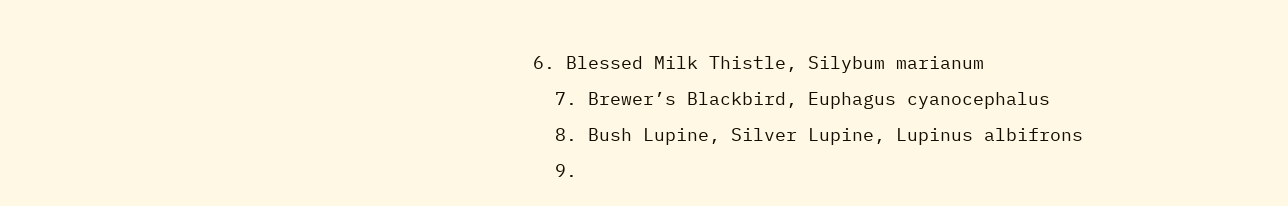6. Blessed Milk Thistle, Silybum marianum
  7. Brewer’s Blackbird, Euphagus cyanocephalus
  8. Bush Lupine, Silver Lupine, Lupinus albifrons
  9.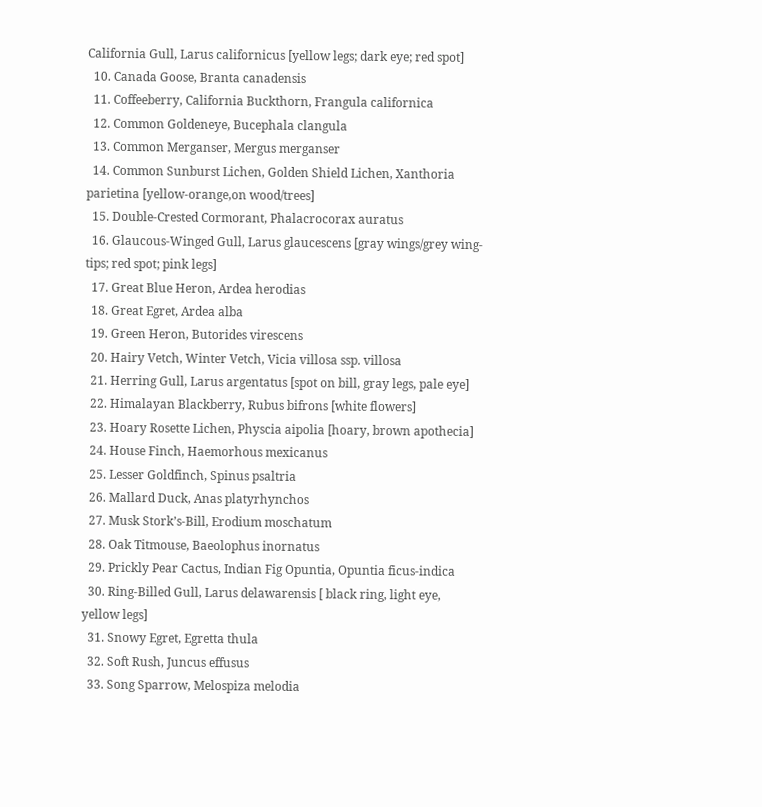California Gull, Larus californicus [yellow legs; dark eye; red spot]
  10. Canada Goose, Branta canadensis
  11. Coffeeberry, California Buckthorn, Frangula californica
  12. Common Goldeneye, Bucephala clangula
  13. Common Merganser, Mergus merganser
  14. Common Sunburst Lichen, Golden Shield Lichen, Xanthoria parietina [yellow-orange,on wood/trees]
  15. Double-Crested Cormorant, Phalacrocorax auratus
  16. Glaucous-Winged Gull, Larus glaucescens [gray wings/grey wing-tips; red spot; pink legs]
  17. Great Blue Heron, Ardea herodias
  18. Great Egret, Ardea alba
  19. Green Heron, Butorides virescens
  20. Hairy Vetch, Winter Vetch, Vicia villosa ssp. villosa
  21. Herring Gull, Larus argentatus [spot on bill, gray legs, pale eye]
  22. Himalayan Blackberry, Rubus bifrons [white flowers]
  23. Hoary Rosette Lichen, Physcia aipolia [hoary, brown apothecia]
  24. House Finch, Haemorhous mexicanus
  25. Lesser Goldfinch, Spinus psaltria
  26. Mallard Duck, Anas platyrhynchos
  27. Musk Stork’s-Bill, Erodium moschatum
  28. Oak Titmouse, Baeolophus inornatus
  29. Prickly Pear Cactus, Indian Fig Opuntia, Opuntia ficus-indica
  30. Ring-Billed Gull, Larus delawarensis [ black ring, light eye, yellow legs]
  31. Snowy Egret, Egretta thula
  32. Soft Rush, Juncus effusus
  33. Song Sparrow, Melospiza melodia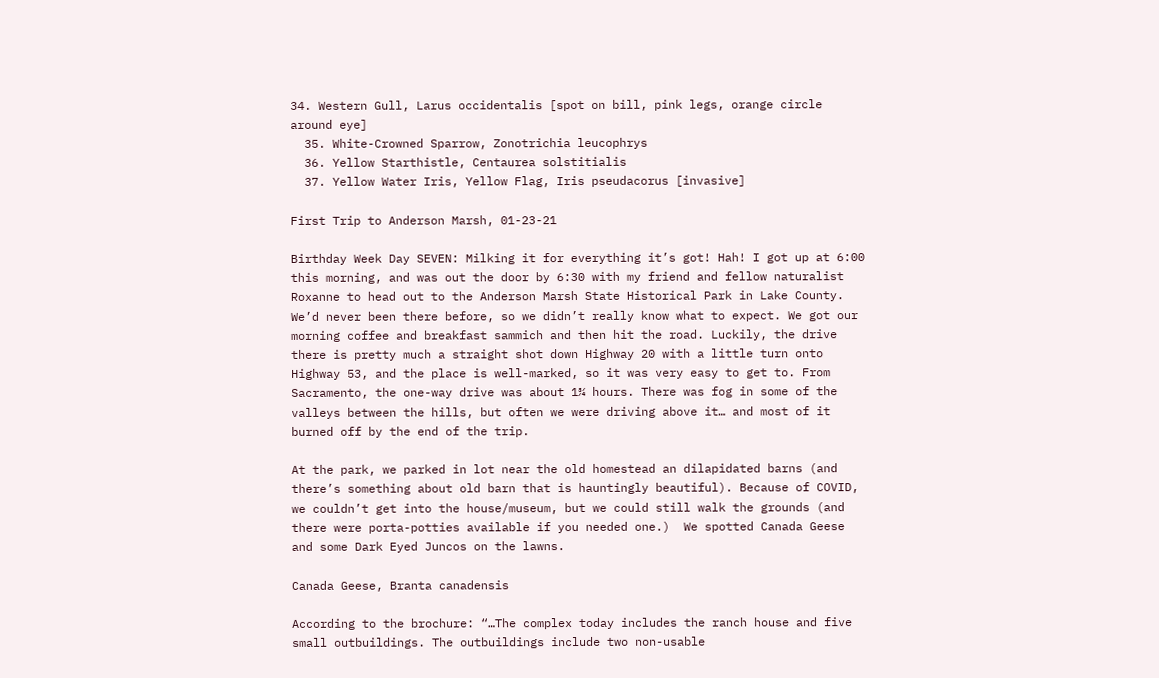34. Western Gull, Larus occidentalis [spot on bill, pink legs, orange circle around eye]
  35. White-Crowned Sparrow, Zonotrichia leucophrys
  36. Yellow Starthistle, Centaurea solstitialis
  37. Yellow Water Iris, Yellow Flag, Iris pseudacorus [invasive]

First Trip to Anderson Marsh, 01-23-21

Birthday Week Day SEVEN: Milking it for everything it’s got! Hah! I got up at 6:00 this morning, and was out the door by 6:30 with my friend and fellow naturalist Roxanne to head out to the Anderson Marsh State Historical Park in Lake County. We’d never been there before, so we didn’t really know what to expect. We got our morning coffee and breakfast sammich and then hit the road. Luckily, the drive there is pretty much a straight shot down Highway 20 with a little turn onto Highway 53, and the place is well-marked, so it was very easy to get to. From Sacramento, the one-way drive was about 1¾ hours. There was fog in some of the valleys between the hills, but often we were driving above it… and most of it burned off by the end of the trip.

At the park, we parked in lot near the old homestead an dilapidated barns (and there’s something about old barn that is hauntingly beautiful). Because of COVID, we couldn’t get into the house/museum, but we could still walk the grounds (and there were porta-potties available if you needed one.)  We spotted Canada Geese and some Dark Eyed Juncos on the lawns.

Canada Geese, Branta canadensis

According to the brochure: “…The complex today includes the ranch house and five small outbuildings. The outbuildings include two non-usable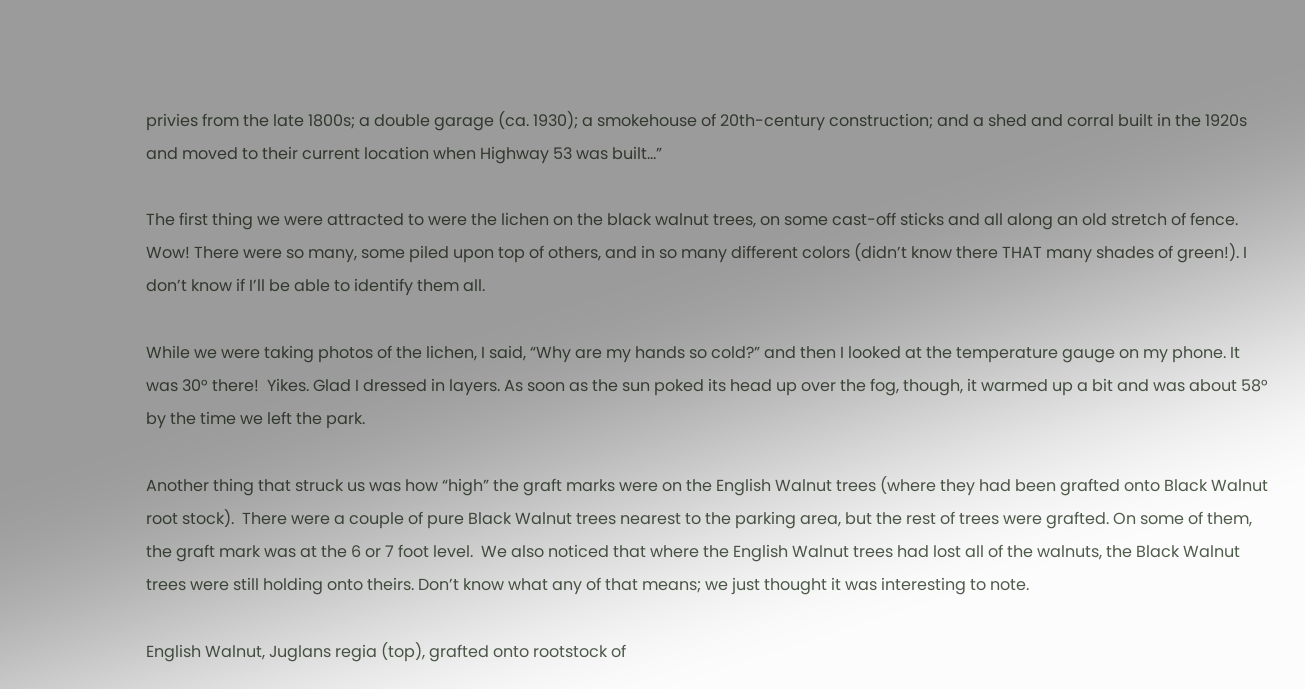privies from the late 1800s; a double garage (ca. 1930); a smokehouse of 20th-century construction; and a shed and corral built in the 1920s and moved to their current location when Highway 53 was built…”

The first thing we were attracted to were the lichen on the black walnut trees, on some cast-off sticks and all along an old stretch of fence. Wow! There were so many, some piled upon top of others, and in so many different colors (didn’t know there THAT many shades of green!). I don’t know if I’ll be able to identify them all.

While we were taking photos of the lichen, I said, “Why are my hands so cold?” and then I looked at the temperature gauge on my phone. It was 30° there!  Yikes. Glad I dressed in layers. As soon as the sun poked its head up over the fog, though, it warmed up a bit and was about 58° by the time we left the park.

Another thing that struck us was how “high” the graft marks were on the English Walnut trees (where they had been grafted onto Black Walnut root stock).  There were a couple of pure Black Walnut trees nearest to the parking area, but the rest of trees were grafted. On some of them, the graft mark was at the 6 or 7 foot level.  We also noticed that where the English Walnut trees had lost all of the walnuts, the Black Walnut trees were still holding onto theirs. Don’t know what any of that means; we just thought it was interesting to note.

English Walnut, Juglans regia (top), grafted onto rootstock of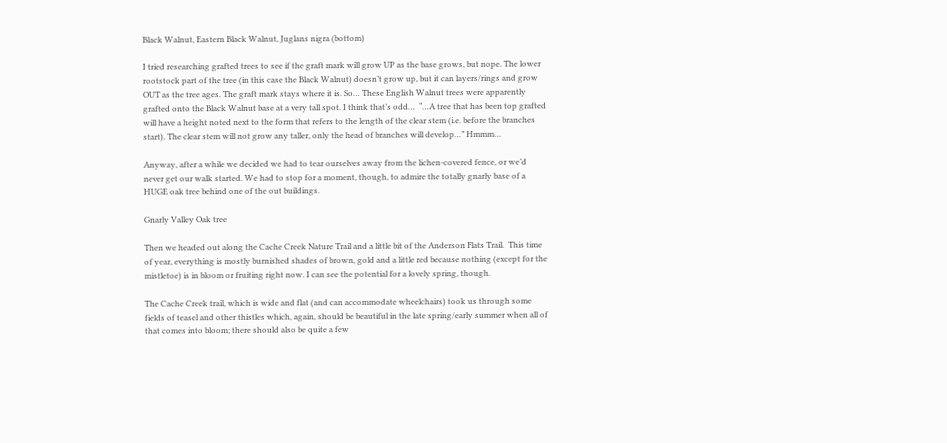Black Walnut, Eastern Black Walnut, Juglans nigra (bottom)

I tried researching grafted trees to see if the graft mark will grow UP as the base grows, but nope. The lower rootstock part of the tree (in this case the Black Walnut) doesn’t grow up, but it can layers/rings and grow OUT as the tree ages. The graft mark stays where it is. So… These English Walnut trees were apparently grafted onto the Black Walnut base at a very tall spot. I think that’s odd…  “…A tree that has been top grafted will have a height noted next to the form that refers to the length of the clear stem (i.e. before the branches start). The clear stem will not grow any taller, only the head of branches will develop…” Hmmm…

Anyway, after a while we decided we had to tear ourselves away from the lichen-covered fence, or we’d never get our walk started. We had to stop for a moment, though, to admire the totally gnarly base of a HUGE oak tree behind one of the out buildings.

Gnarly Valley Oak tree

Then we headed out along the Cache Creek Nature Trail and a little bit of the Anderson Flats Trail.  This time of year, everything is mostly burnished shades of brown, gold and a little red because nothing (except for the mistletoe) is in bloom or fruiting right now. I can see the potential for a lovely spring, though.

The Cache Creek trail, which is wide and flat (and can accommodate wheelchairs) took us through some fields of teasel and other thistles which, again, should be beautiful in the late spring/early summer when all of that comes into bloom; there should also be quite a few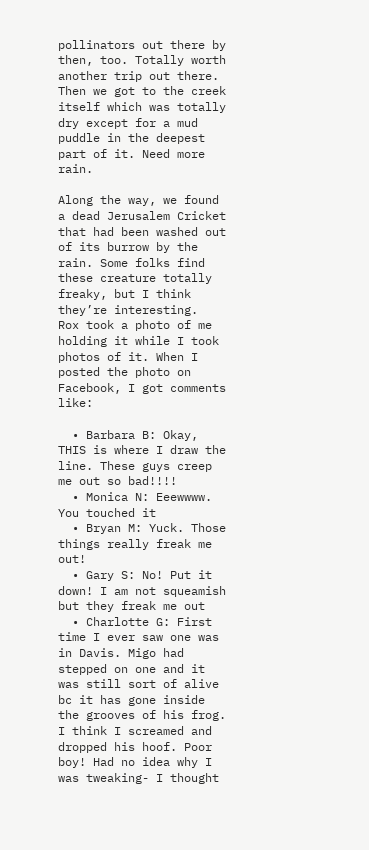pollinators out there by then, too. Totally worth another trip out there. Then we got to the creek itself which was totally dry except for a mud puddle in the deepest part of it. Need more rain.

Along the way, we found a dead Jerusalem Cricket that had been washed out of its burrow by the rain. Some folks find these creature totally freaky, but I think they’re interesting.  Rox took a photo of me holding it while I took photos of it. When I posted the photo on Facebook, I got comments like:

  • Barbara B: Okay, THIS is where I draw the line. These guys creep me out so bad!!!!
  • Monica N: Eeewwww. You touched it
  • Bryan M: Yuck. Those things really freak me out!
  • Gary S: No! Put it down! I am not squeamish but they freak me out
  • Charlotte G: First time I ever saw one was in Davis. Migo had stepped on one and it was still sort of alive bc it has gone inside the grooves of his frog. I think I screamed and dropped his hoof. Poor boy! Had no idea why I was tweaking- I thought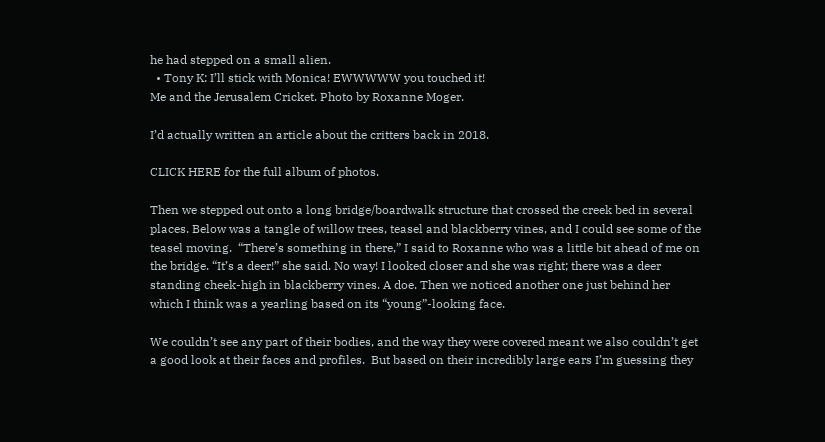he had stepped on a small alien.
  • Tony K: I’ll stick with Monica! EWWWWW you touched it!
Me and the Jerusalem Cricket. Photo by Roxanne Moger.

I’d actually written an article about the critters back in 2018.

CLICK HERE for the full album of photos.

Then we stepped out onto a long bridge/boardwalk structure that crossed the creek bed in several places. Below was a tangle of willow trees, teasel and blackberry vines, and I could see some of the teasel moving.  “There’s something in there,” I said to Roxanne who was a little bit ahead of me on the bridge. “It’s a deer!” she said. No way! I looked closer and she was right; there was a deer standing cheek-high in blackberry vines. A doe. Then we noticed another one just behind her which I think was a yearling based on its “young”-looking face.

We couldn’t see any part of their bodies, and the way they were covered meant we also couldn’t get a good look at their faces and profiles.  But based on their incredibly large ears I’m guessing they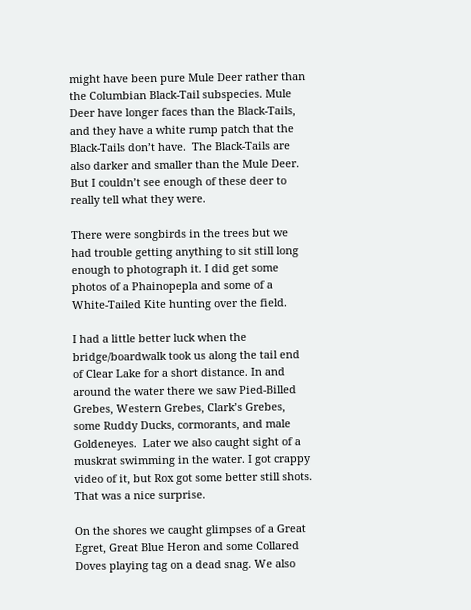might have been pure Mule Deer rather than the Columbian Black-Tail subspecies. Mule Deer have longer faces than the Black-Tails, and they have a white rump patch that the Black-Tails don’t have.  The Black-Tails are also darker and smaller than the Mule Deer.  But I couldn’t see enough of these deer to really tell what they were.

There were songbirds in the trees but we had trouble getting anything to sit still long enough to photograph it. I did get some photos of a Phainopepla and some of a White-Tailed Kite hunting over the field.

I had a little better luck when the bridge/boardwalk took us along the tail end of Clear Lake for a short distance. In and around the water there we saw Pied-Billed Grebes, Western Grebes, Clark’s Grebes, some Ruddy Ducks, cormorants, and male Goldeneyes.  Later we also caught sight of a muskrat swimming in the water. I got crappy video of it, but Rox got some better still shots. That was a nice surprise.

On the shores we caught glimpses of a Great Egret, Great Blue Heron and some Collared Doves playing tag on a dead snag. We also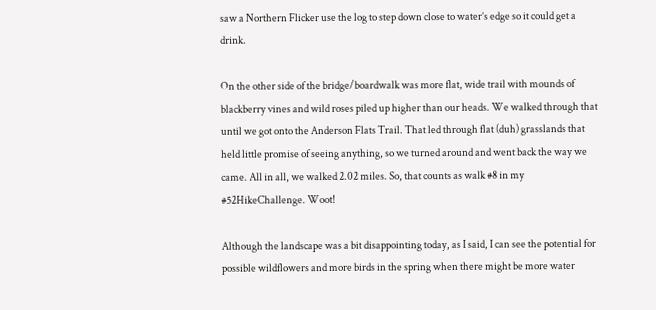saw a Northern Flicker use the log to step down close to water’s edge so it could get a drink.

On the other side of the bridge/boardwalk was more flat, wide trail with mounds of blackberry vines and wild roses piled up higher than our heads. We walked through that until we got onto the Anderson Flats Trail. That led through flat (duh) grasslands that held little promise of seeing anything, so we turned around and went back the way we came. All in all, we walked 2.02 miles. So, that counts as walk #8 in my #52HikeChallenge. Woot!

Although the landscape was a bit disappointing today, as I said, I can see the potential for possible wildflowers and more birds in the spring when there might be more water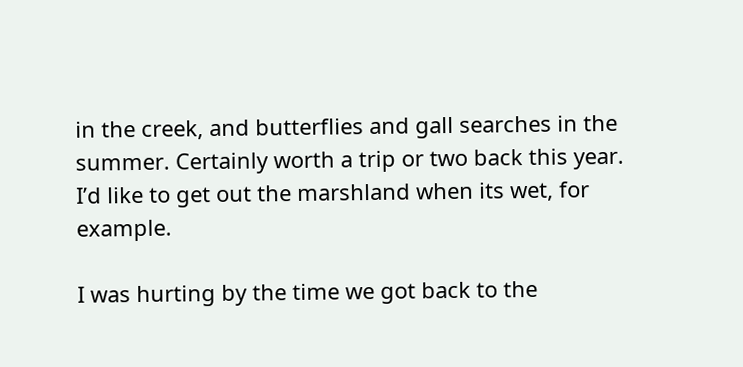in the creek, and butterflies and gall searches in the summer. Certainly worth a trip or two back this year. I’d like to get out the marshland when its wet, for example.

I was hurting by the time we got back to the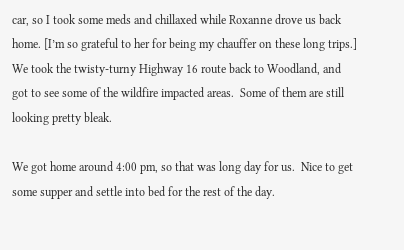car, so I took some meds and chillaxed while Roxanne drove us back home. [I’m so grateful to her for being my chauffer on these long trips.] We took the twisty-turny Highway 16 route back to Woodland, and got to see some of the wildfire impacted areas.  Some of them are still looking pretty bleak.

We got home around 4:00 pm, so that was long day for us.  Nice to get some supper and settle into bed for the rest of the day.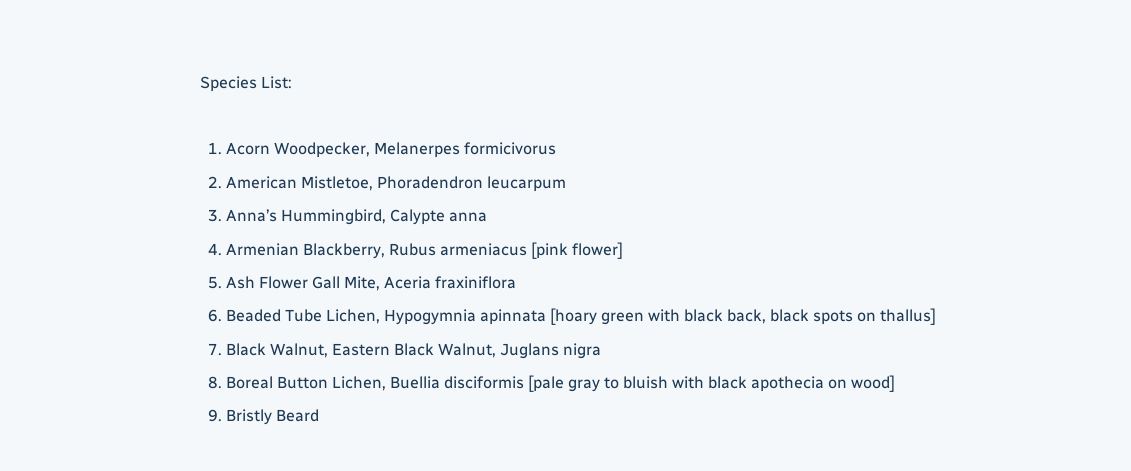Species List:

  1. Acorn Woodpecker, Melanerpes formicivorus
  2. American Mistletoe, Phoradendron leucarpum
  3. Anna’s Hummingbird, Calypte anna
  4. Armenian Blackberry, Rubus armeniacus [pink flower]
  5. Ash Flower Gall Mite, Aceria fraxiniflora
  6. Beaded Tube Lichen, Hypogymnia apinnata [hoary green with black back, black spots on thallus]
  7. Black Walnut, Eastern Black Walnut, Juglans nigra
  8. Boreal Button Lichen, Buellia disciformis [pale gray to bluish with black apothecia on wood]
  9. Bristly Beard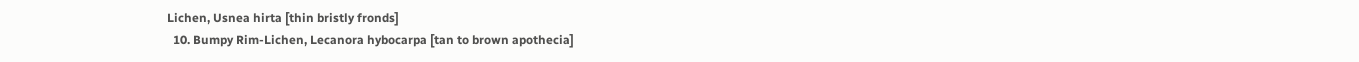Lichen, Usnea hirta [thin bristly fronds]
  10. Bumpy Rim-Lichen, Lecanora hybocarpa [tan to brown apothecia]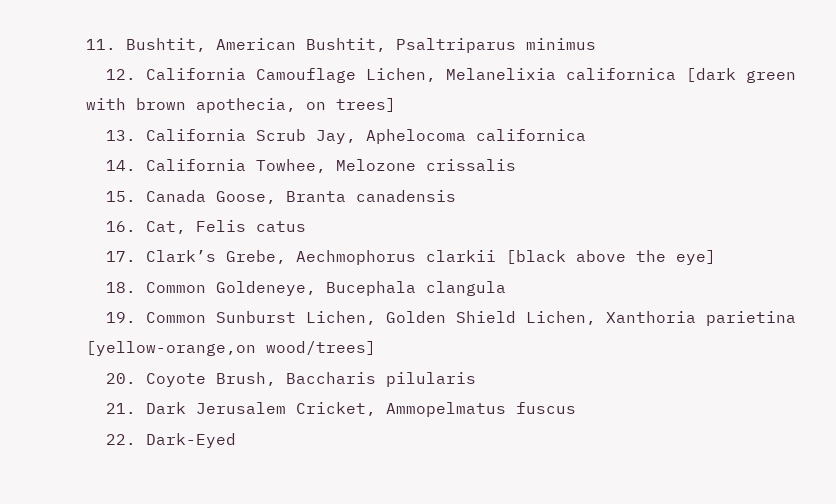11. Bushtit, American Bushtit, Psaltriparus minimus
  12. California Camouflage Lichen, Melanelixia californica [dark green with brown apothecia, on trees]
  13. California Scrub Jay, Aphelocoma californica
  14. California Towhee, Melozone crissalis
  15. Canada Goose, Branta canadensis
  16. Cat, Felis catus
  17. Clark’s Grebe, Aechmophorus clarkii [black above the eye]
  18. Common Goldeneye, Bucephala clangula
  19. Common Sunburst Lichen, Golden Shield Lichen, Xanthoria parietina [yellow-orange,on wood/trees]
  20. Coyote Brush, Baccharis pilularis
  21. Dark Jerusalem Cricket, Ammopelmatus fuscus
  22. Dark-Eyed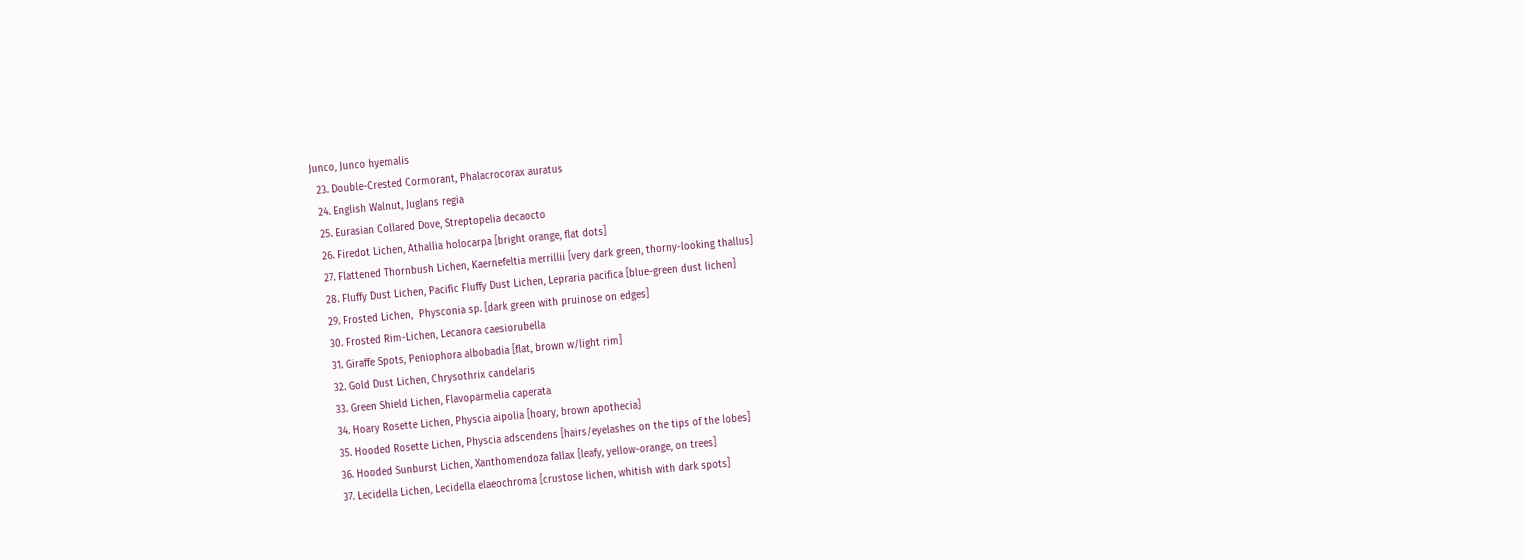Junco, Junco hyemalis
  23. Double-Crested Cormorant, Phalacrocorax auratus
  24. English Walnut, Juglans regia
  25. Eurasian Collared Dove, Streptopelia decaocto
  26. Firedot Lichen, Athallia holocarpa [bright orange, flat dots]
  27. Flattened Thornbush Lichen, Kaernefeltia merrillii [very dark green, thorny-looking thallus]
  28. Fluffy Dust Lichen, Pacific Fluffy Dust Lichen, Lepraria pacifica [blue-green dust lichen]
  29. Frosted Lichen,  Physconia sp. [dark green with pruinose on edges]
  30. Frosted Rim-Lichen, Lecanora caesiorubella
  31. Giraffe Spots, Peniophora albobadia [flat, brown w/light rim]
  32. Gold Dust Lichen, Chrysothrix candelaris
  33. Green Shield Lichen, Flavoparmelia caperata
  34. Hoary Rosette Lichen, Physcia aipolia [hoary, brown apothecia]
  35. Hooded Rosette Lichen, Physcia adscendens [hairs/eyelashes on the tips of the lobes]
  36. Hooded Sunburst Lichen, Xanthomendoza fallax [leafy, yellow-orange, on trees]
  37. Lecidella Lichen, Lecidella elaeochroma [crustose lichen, whitish with dark spots]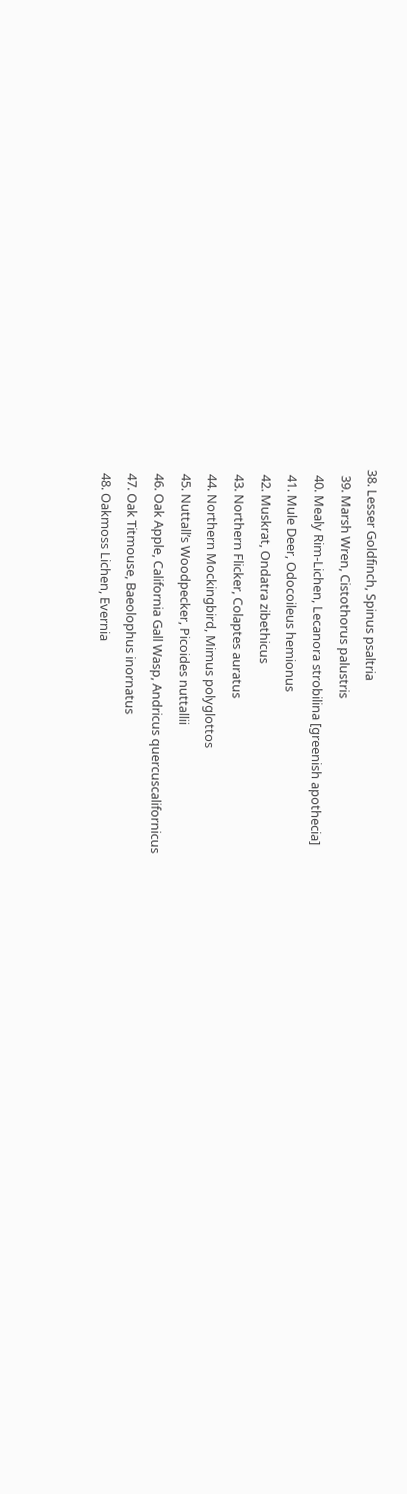38. Lesser Goldfinch, Spinus psaltria
  39. Marsh Wren, Cistothorus palustris
  40. Mealy Rim-Lichen, Lecanora strobilina [greenish apothecia]
  41. Mule Deer, Odocoileus hemionus
  42. Muskrat, Ondatra zibethicus
  43. Northern Flicker, Colaptes auratus
  44. Northern Mockingbird, Mimus polyglottos
  45. Nuttall’s Woodpecker, Picoides nuttallii
  46. Oak Apple, California Gall Wasp, Andricus quercuscalifornicus
  47. Oak Titmouse, Baeolophus inornatus
  48. Oakmoss Lichen, Evernia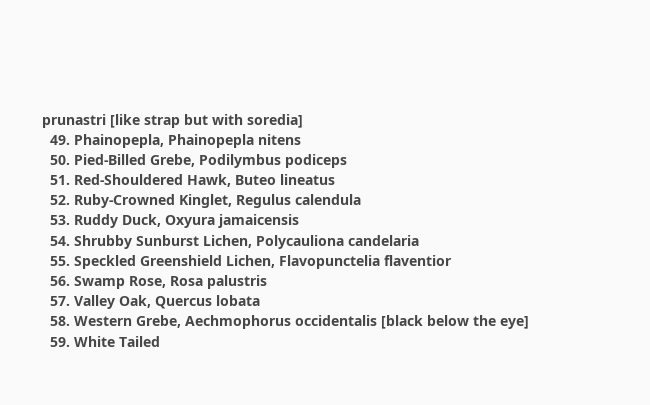prunastri [like strap but with soredia]
  49. Phainopepla, Phainopepla nitens
  50. Pied-Billed Grebe, Podilymbus podiceps
  51. Red-Shouldered Hawk, Buteo lineatus
  52. Ruby-Crowned Kinglet, Regulus calendula
  53. Ruddy Duck, Oxyura jamaicensis
  54. Shrubby Sunburst Lichen, Polycauliona candelaria
  55. Speckled Greenshield Lichen, Flavopunctelia flaventior
  56. Swamp Rose, Rosa palustris
  57. Valley Oak, Quercus lobata
  58. Western Grebe, Aechmophorus occidentalis [black below the eye]
  59. White Tailed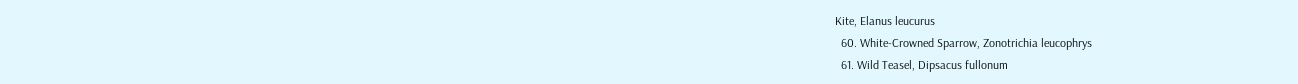Kite, Elanus leucurus
  60. White-Crowned Sparrow, Zonotrichia leucophrys
  61. Wild Teasel, Dipsacus fullonum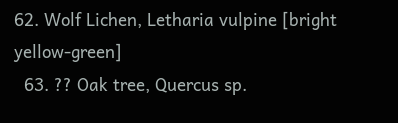62. Wolf Lichen, Letharia vulpine [bright yellow-green]
  63. ?? Oak tree, Quercus sp.